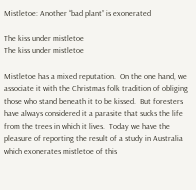Mistletoe: Another “bad plant” is exonerated

The kiss under mistletoe
The kiss under mistletoe

Mistletoe has a mixed reputation.  On the one hand, we associate it with the Christmas folk tradition of obliging those who stand beneath it to be kissed.  But foresters have always considered it a parasite that sucks the life from the trees in which it lives.  Today we have the pleasure of reporting the result of a study in Australia which exonerates mistletoe of this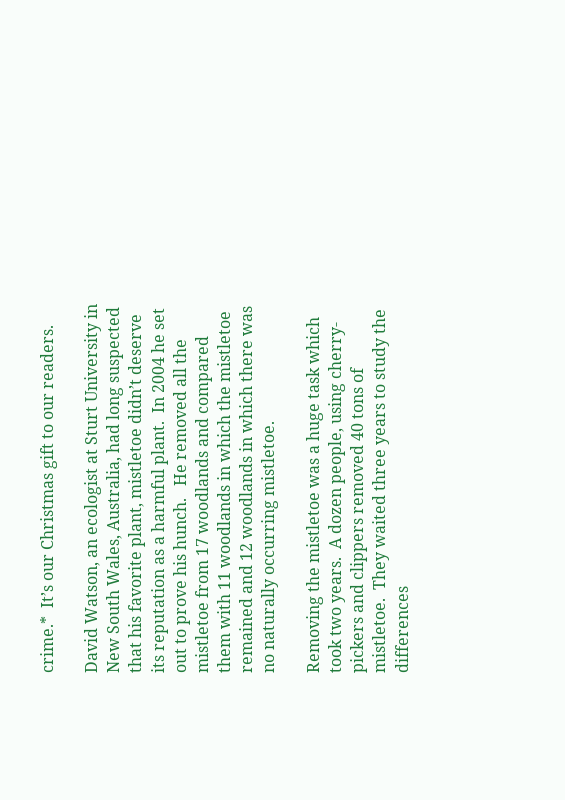crime.*  It’s our Christmas gift to our readers.

David Watson, an ecologist at Sturt University in New South Wales, Australia, had long suspected that his favorite plant, mistletoe didn’t deserve its reputation as a harmful plant.  In 2004 he set out to prove his hunch.   He removed all the mistletoe from 17 woodlands and compared them with 11 woodlands in which the mistletoe remained and 12 woodlands in which there was no naturally occurring mistletoe.

Removing the mistletoe was a huge task which took two years.  A dozen people, using cherry-pickers and clippers removed 40 tons of mistletoe.  They waited three years to study the differences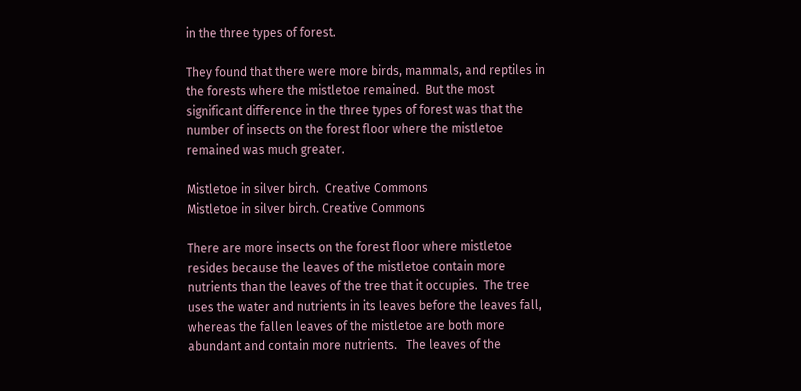in the three types of forest.

They found that there were more birds, mammals, and reptiles in the forests where the mistletoe remained.  But the most significant difference in the three types of forest was that the number of insects on the forest floor where the mistletoe remained was much greater.

Mistletoe in silver birch.  Creative Commons
Mistletoe in silver birch. Creative Commons

There are more insects on the forest floor where mistletoe resides because the leaves of the mistletoe contain more nutrients than the leaves of the tree that it occupies.  The tree uses the water and nutrients in its leaves before the leaves fall, whereas the fallen leaves of the mistletoe are both more abundant and contain more nutrients.   The leaves of the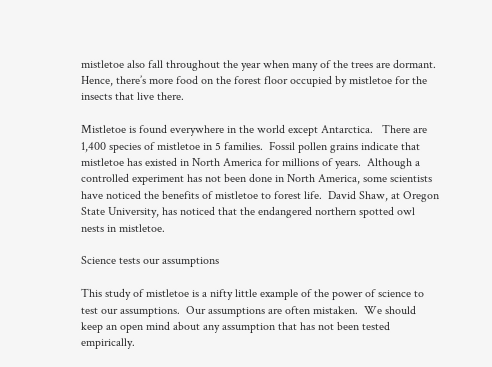mistletoe also fall throughout the year when many of the trees are dormant.  Hence, there’s more food on the forest floor occupied by mistletoe for the insects that live there.

Mistletoe is found everywhere in the world except Antarctica.   There are 1,400 species of mistletoe in 5 families.  Fossil pollen grains indicate that mistletoe has existed in North America for millions of years.  Although a controlled experiment has not been done in North America, some scientists have noticed the benefits of mistletoe to forest life.  David Shaw, at Oregon State University, has noticed that the endangered northern spotted owl nests in mistletoe.

Science tests our assumptions

This study of mistletoe is a nifty little example of the power of science to test our assumptions.  Our assumptions are often mistaken.  We should keep an open mind about any assumption that has not been tested empirically.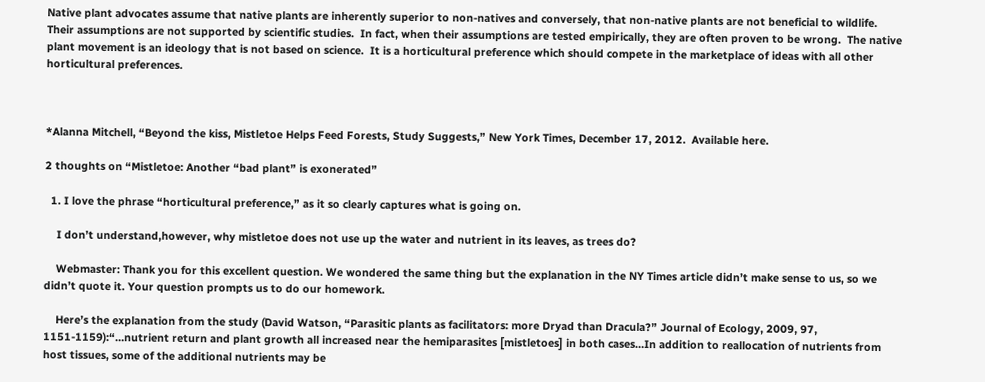Native plant advocates assume that native plants are inherently superior to non-natives and conversely, that non-native plants are not beneficial to wildlife.  Their assumptions are not supported by scientific studies.  In fact, when their assumptions are tested empirically, they are often proven to be wrong.  The native plant movement is an ideology that is not based on science.  It is a horticultural preference which should compete in the marketplace of ideas with all other horticultural preferences.



*Alanna Mitchell, “Beyond the kiss, Mistletoe Helps Feed Forests, Study Suggests,” New York Times, December 17, 2012.  Available here.

2 thoughts on “Mistletoe: Another “bad plant” is exonerated”

  1. I love the phrase “horticultural preference,” as it so clearly captures what is going on.

    I don’t understand,however, why mistletoe does not use up the water and nutrient in its leaves, as trees do?

    Webmaster: Thank you for this excellent question. We wondered the same thing but the explanation in the NY Times article didn’t make sense to us, so we didn’t quote it. Your question prompts us to do our homework.

    Here’s the explanation from the study (David Watson, “Parasitic plants as facilitators: more Dryad than Dracula?” Journal of Ecology, 2009, 97, 1151-1159):“…nutrient return and plant growth all increased near the hemiparasites [mistletoes] in both cases…In addition to reallocation of nutrients from host tissues, some of the additional nutrients may be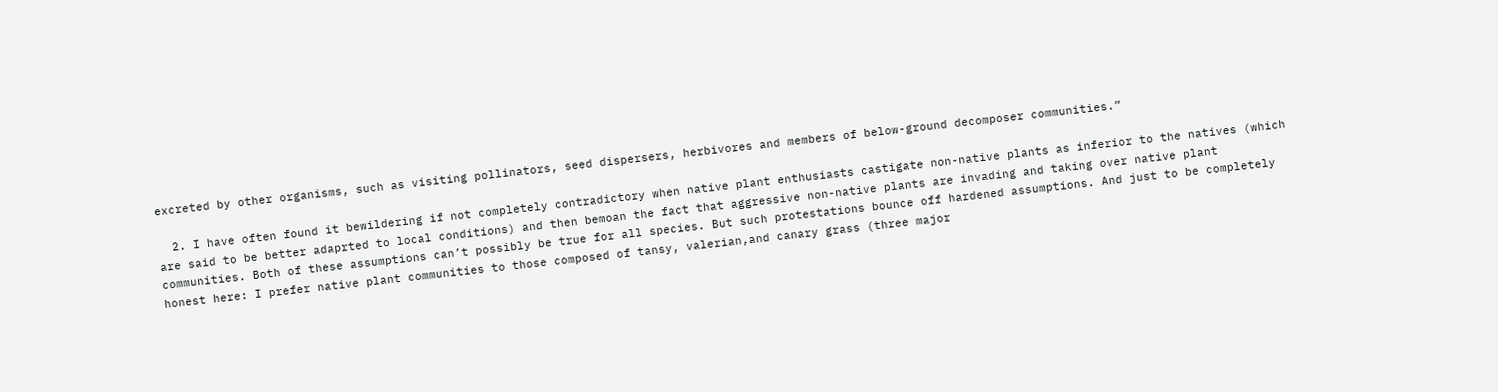excreted by other organisms, such as visiting pollinators, seed dispersers, herbivores and members of below-ground decomposer communities.”

  2. I have often found it bewildering if not completely contradictory when native plant enthusiasts castigate non-native plants as inferior to the natives (which are said to be better adaprted to local conditions) and then bemoan the fact that aggressive non-native plants are invading and taking over native plant communities. Both of these assumptions can’t possibly be true for all species. But such protestations bounce off hardened assumptions. And just to be completely honest here: I prefer native plant communities to those composed of tansy, valerian,and canary grass (three major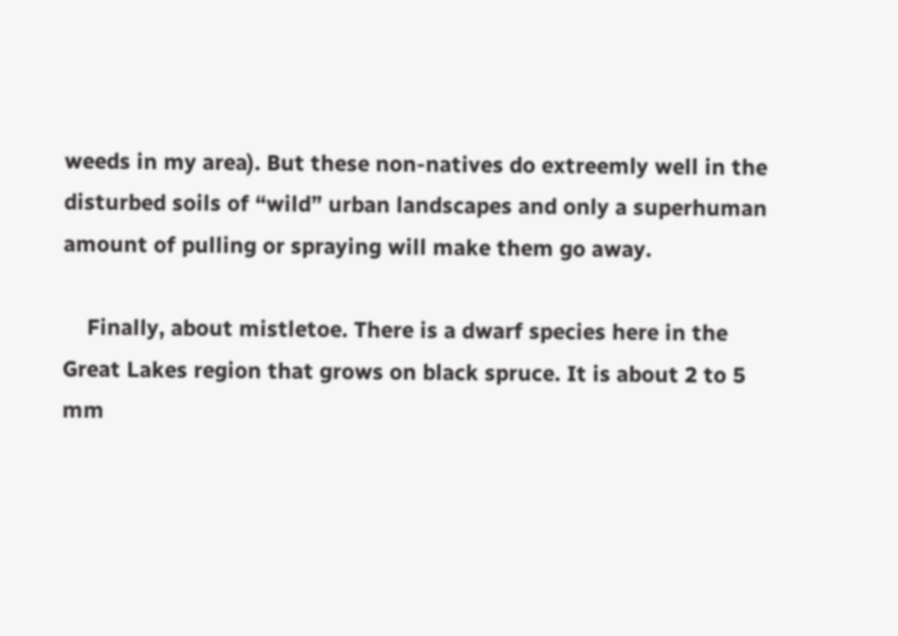weeds in my area). But these non-natives do extreemly well in the disturbed soils of “wild” urban landscapes and only a superhuman amount of pulling or spraying will make them go away.

    Finally, about mistletoe. There is a dwarf species here in the Great Lakes region that grows on black spruce. It is about 2 to 5 mm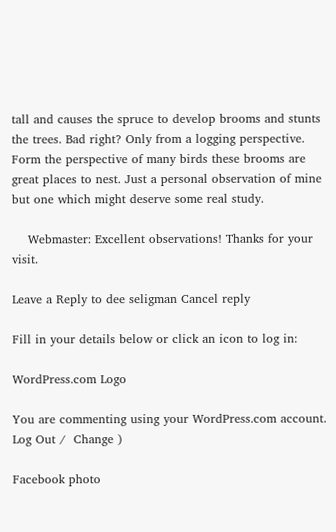tall and causes the spruce to develop brooms and stunts the trees. Bad right? Only from a logging perspective. Form the perspective of many birds these brooms are great places to nest. Just a personal observation of mine but one which might deserve some real study.

    Webmaster: Excellent observations! Thanks for your visit.

Leave a Reply to dee seligman Cancel reply

Fill in your details below or click an icon to log in:

WordPress.com Logo

You are commenting using your WordPress.com account. Log Out /  Change )

Facebook photo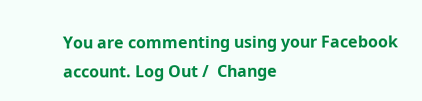You are commenting using your Facebook account. Log Out /  Change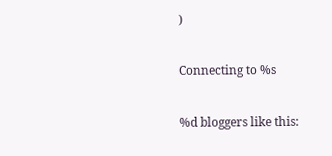)

Connecting to %s

%d bloggers like this: